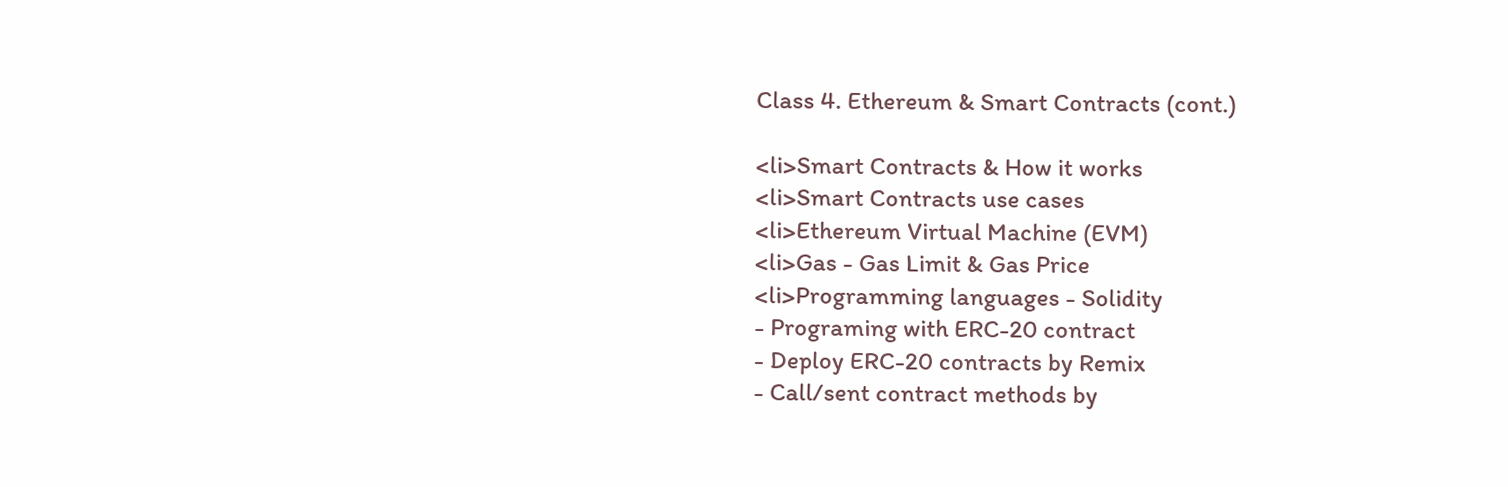Class 4. Ethereum & Smart Contracts (cont.)

<li>Smart Contracts & How it works
<li>Smart Contracts use cases
<li>Ethereum Virtual Machine (EVM)
<li>Gas - Gas Limit & Gas Price
<li>Programming languages - Solidity
- Programing with ERC-20 contract
- Deploy ERC-20 contracts by Remix
- Call/sent contract methods by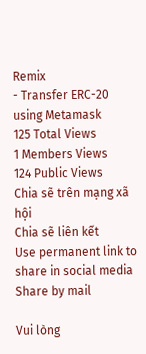Remix
- Transfer ERC-20 using Metamask
125 Total Views
1 Members Views
124 Public Views
Chia sẽ trên mạng xã hội
Chia sẽ liên kết
Use permanent link to share in social media
Share by mail

Vui lòng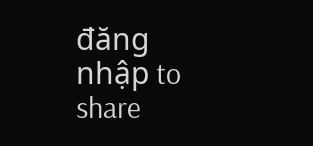đăng nhập to share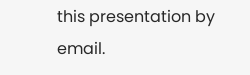this presentation by email.